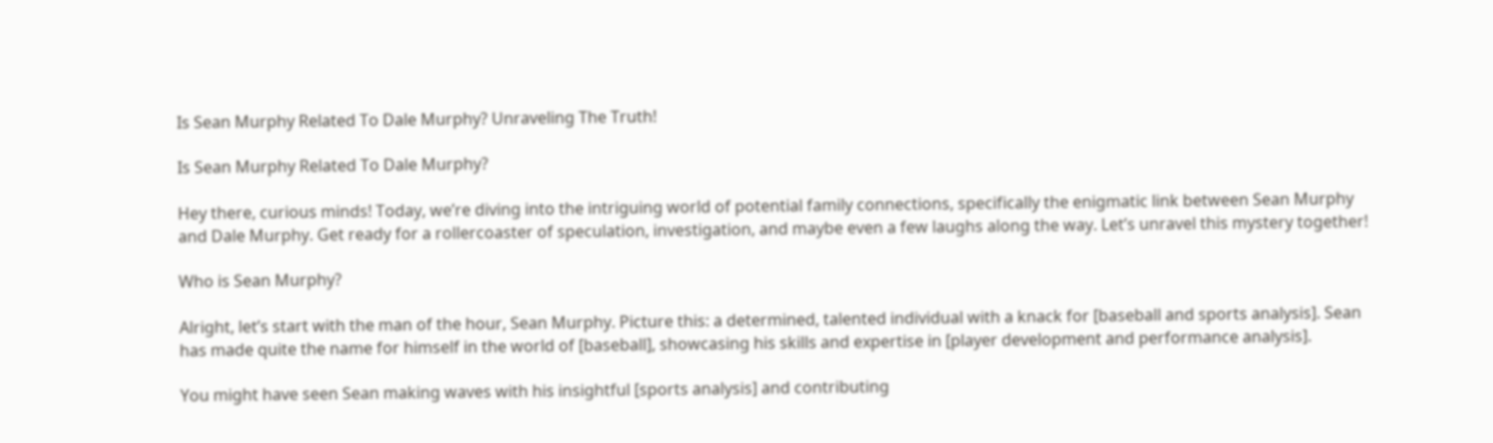Is Sean Murphy Related To Dale Murphy? Unraveling The Truth!

Is Sean Murphy Related To Dale Murphy?

Hey there, curious minds! Today, we’re diving into the intriguing world of potential family connections, specifically the enigmatic link between Sean Murphy and Dale Murphy. Get ready for a rollercoaster of speculation, investigation, and maybe even a few laughs along the way. Let’s unravel this mystery together!

Who is Sean Murphy?

Alright, let’s start with the man of the hour, Sean Murphy. Picture this: a determined, talented individual with a knack for [baseball and sports analysis]. Sean has made quite the name for himself in the world of [baseball], showcasing his skills and expertise in [player development and performance analysis].

You might have seen Sean making waves with his insightful [sports analysis] and contributing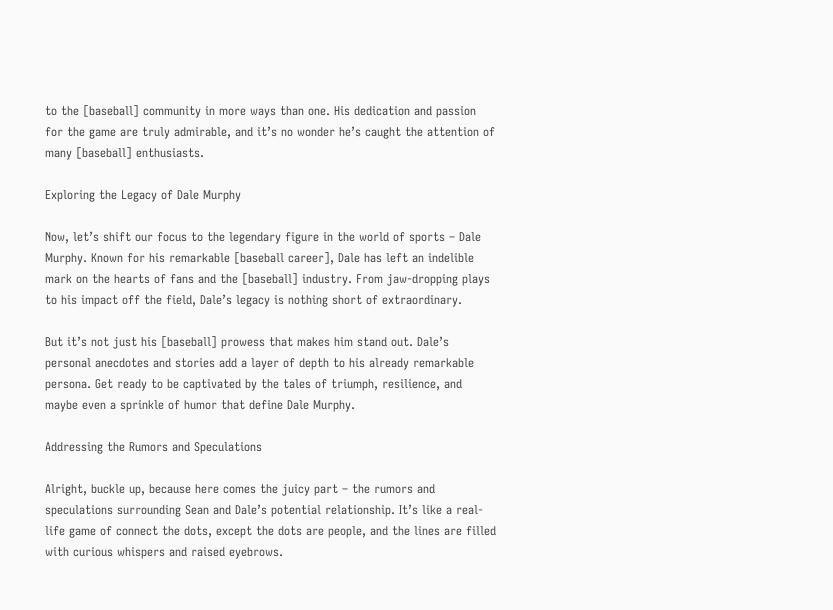to the [baseball] community in more ways than one. His dedication and passion for the game are truly admirable, and it’s no wonder he’s caught the attention of many [baseball] enthusiasts.

Exploring the Legacy of Dale Murphy

Now, let’s shift our focus to the legendary figure in the world of sports – Dale Murphy. Known for his remarkable [baseball career], Dale has left an indelible mark on the hearts of fans and the [baseball] industry. From jaw-dropping plays to his impact off the field, Dale’s legacy is nothing short of extraordinary.

But it’s not just his [baseball] prowess that makes him stand out. Dale’s personal anecdotes and stories add a layer of depth to his already remarkable persona. Get ready to be captivated by the tales of triumph, resilience, and maybe even a sprinkle of humor that define Dale Murphy.

Addressing the Rumors and Speculations

Alright, buckle up, because here comes the juicy part – the rumors and speculations surrounding Sean and Dale’s potential relationship. It’s like a real-life game of connect the dots, except the dots are people, and the lines are filled with curious whispers and raised eyebrows.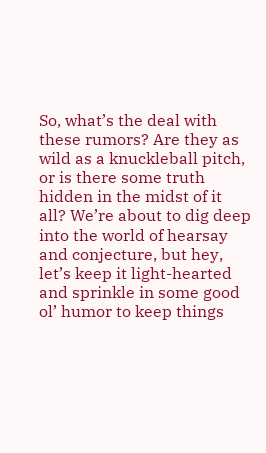So, what’s the deal with these rumors? Are they as wild as a knuckleball pitch, or is there some truth hidden in the midst of it all? We’re about to dig deep into the world of hearsay and conjecture, but hey, let’s keep it light-hearted and sprinkle in some good ol’ humor to keep things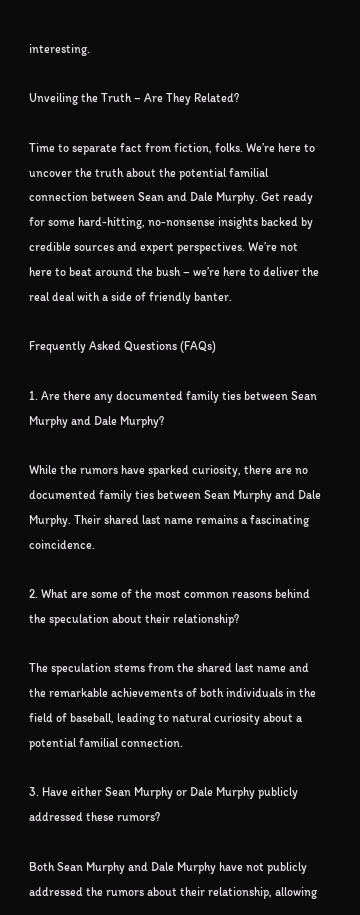interesting.

Unveiling the Truth – Are They Related?

Time to separate fact from fiction, folks. We’re here to uncover the truth about the potential familial connection between Sean and Dale Murphy. Get ready for some hard-hitting, no-nonsense insights backed by credible sources and expert perspectives. We’re not here to beat around the bush – we’re here to deliver the real deal with a side of friendly banter.

Frequently Asked Questions (FAQs)

1. Are there any documented family ties between Sean Murphy and Dale Murphy?

While the rumors have sparked curiosity, there are no documented family ties between Sean Murphy and Dale Murphy. Their shared last name remains a fascinating coincidence.

2. What are some of the most common reasons behind the speculation about their relationship?

The speculation stems from the shared last name and the remarkable achievements of both individuals in the field of baseball, leading to natural curiosity about a potential familial connection.

3. Have either Sean Murphy or Dale Murphy publicly addressed these rumors?

Both Sean Murphy and Dale Murphy have not publicly addressed the rumors about their relationship, allowing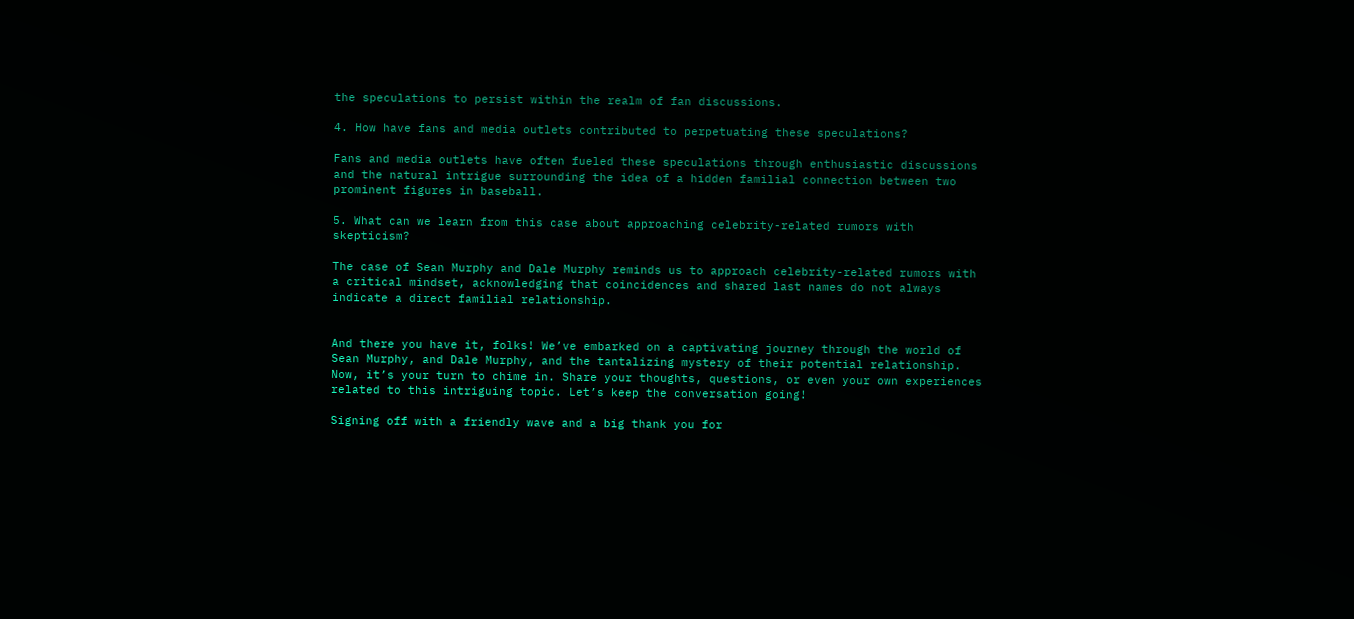the speculations to persist within the realm of fan discussions.

4. How have fans and media outlets contributed to perpetuating these speculations?

Fans and media outlets have often fueled these speculations through enthusiastic discussions and the natural intrigue surrounding the idea of a hidden familial connection between two prominent figures in baseball.

5. What can we learn from this case about approaching celebrity-related rumors with skepticism?

The case of Sean Murphy and Dale Murphy reminds us to approach celebrity-related rumors with a critical mindset, acknowledging that coincidences and shared last names do not always indicate a direct familial relationship.


And there you have it, folks! We’ve embarked on a captivating journey through the world of Sean Murphy, and Dale Murphy, and the tantalizing mystery of their potential relationship. Now, it’s your turn to chime in. Share your thoughts, questions, or even your own experiences related to this intriguing topic. Let’s keep the conversation going!

Signing off with a friendly wave and a big thank you for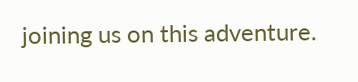joining us on this adventure.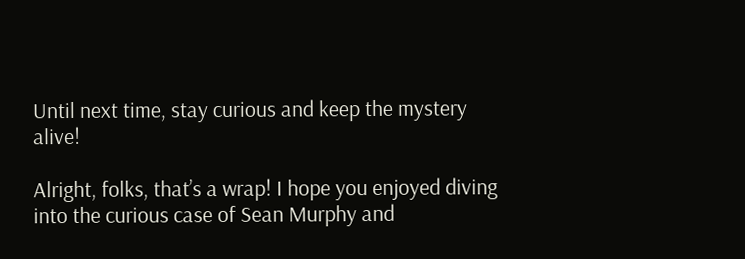Until next time, stay curious and keep the mystery alive!

Alright, folks, that’s a wrap! I hope you enjoyed diving into the curious case of Sean Murphy and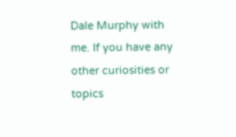Dale Murphy with me. If you have any other curiosities or topics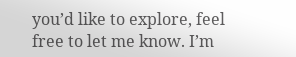you’d like to explore, feel free to let me know. I’m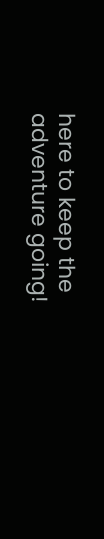here to keep the adventure going!